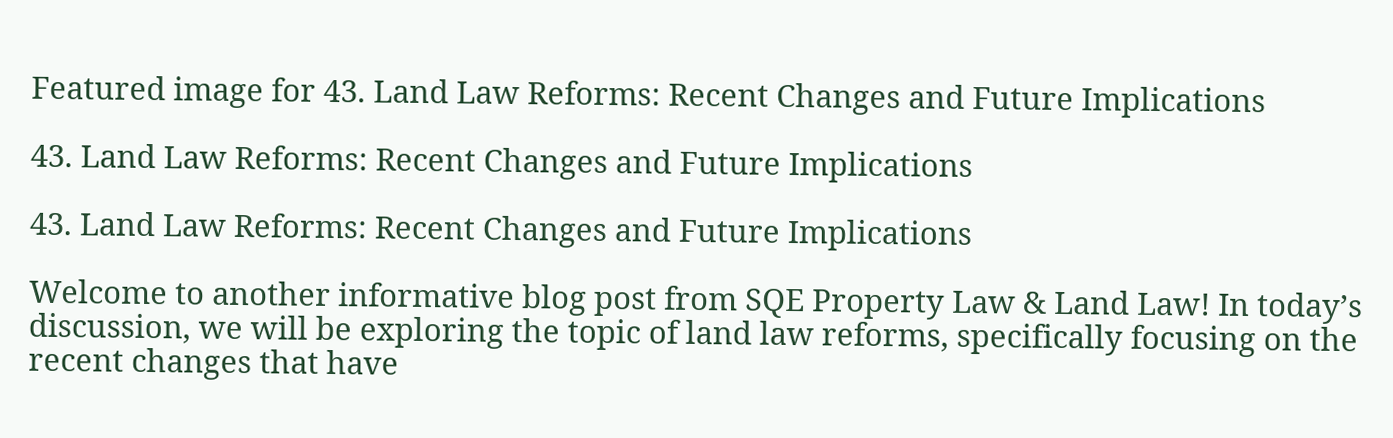Featured image for 43. Land Law Reforms: Recent Changes and Future Implications

43. Land Law Reforms: Recent Changes and Future Implications

43. Land Law Reforms: Recent Changes and Future Implications

Welcome to another informative blog post from SQE Property Law & Land Law! In today’s discussion, we will be exploring the topic of land law reforms, specifically focusing on the recent changes that have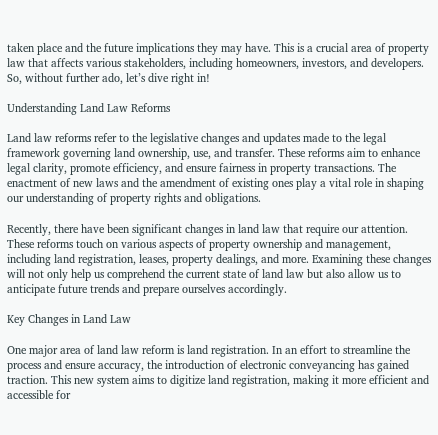taken place and the future implications they may have. This is a crucial area of property law that affects various stakeholders, including homeowners, investors, and developers. So, without further ado, let’s dive right in!

Understanding Land Law Reforms

Land law reforms refer to the legislative changes and updates made to the legal framework governing land ownership, use, and transfer. These reforms aim to enhance legal clarity, promote efficiency, and ensure fairness in property transactions. The enactment of new laws and the amendment of existing ones play a vital role in shaping our understanding of property rights and obligations.

Recently, there have been significant changes in land law that require our attention. These reforms touch on various aspects of property ownership and management, including land registration, leases, property dealings, and more. Examining these changes will not only help us comprehend the current state of land law but also allow us to anticipate future trends and prepare ourselves accordingly.

Key Changes in Land Law

One major area of land law reform is land registration. In an effort to streamline the process and ensure accuracy, the introduction of electronic conveyancing has gained traction. This new system aims to digitize land registration, making it more efficient and accessible for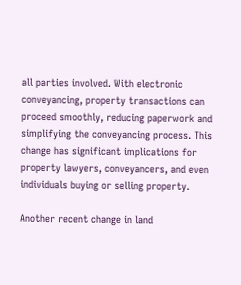all parties involved. With electronic conveyancing, property transactions can proceed smoothly, reducing paperwork and simplifying the conveyancing process. This change has significant implications for property lawyers, conveyancers, and even individuals buying or selling property.

Another recent change in land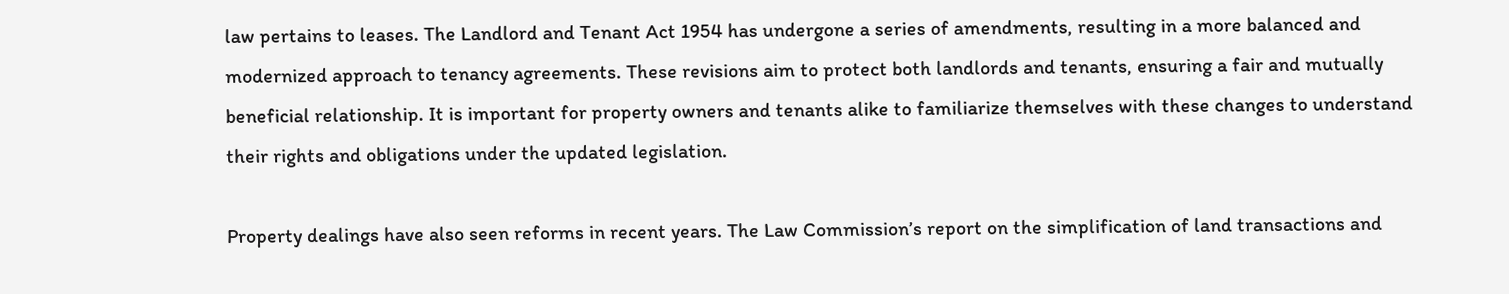law pertains to leases. The Landlord and Tenant Act 1954 has undergone a series of amendments, resulting in a more balanced and modernized approach to tenancy agreements. These revisions aim to protect both landlords and tenants, ensuring a fair and mutually beneficial relationship. It is important for property owners and tenants alike to familiarize themselves with these changes to understand their rights and obligations under the updated legislation.

Property dealings have also seen reforms in recent years. The Law Commission’s report on the simplification of land transactions and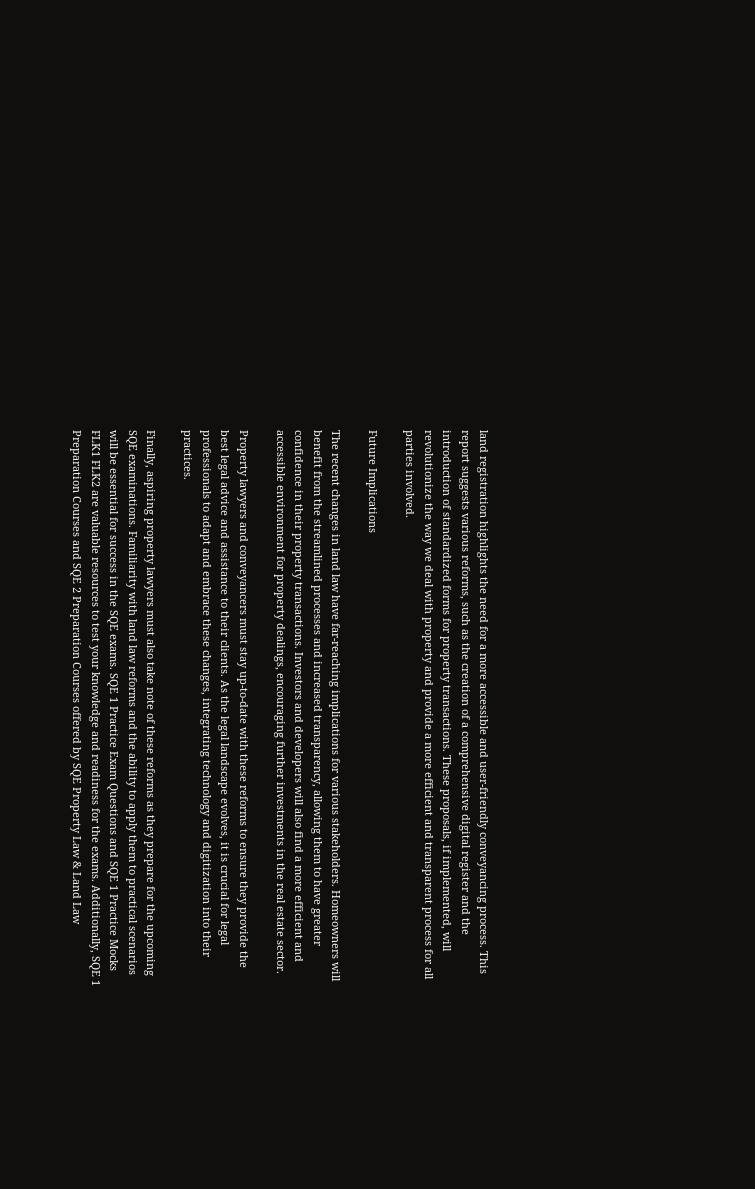land registration highlights the need for a more accessible and user-friendly conveyancing process. This report suggests various reforms, such as the creation of a comprehensive digital register and the introduction of standardized forms for property transactions. These proposals, if implemented, will revolutionize the way we deal with property and provide a more efficient and transparent process for all parties involved.

Future Implications

The recent changes in land law have far-reaching implications for various stakeholders. Homeowners will benefit from the streamlined processes and increased transparency, allowing them to have greater confidence in their property transactions. Investors and developers will also find a more efficient and accessible environment for property dealings, encouraging further investments in the real estate sector.

Property lawyers and conveyancers must stay up-to-date with these reforms to ensure they provide the best legal advice and assistance to their clients. As the legal landscape evolves, it is crucial for legal professionals to adapt and embrace these changes, integrating technology and digitization into their practices.

Finally, aspiring property lawyers must also take note of these reforms as they prepare for the upcoming SQE examinations. Familiarity with land law reforms and the ability to apply them to practical scenarios will be essential for success in the SQE exams. SQE 1 Practice Exam Questions and SQE 1 Practice Mocks FLK1 FLK2 are valuable resources to test your knowledge and readiness for the exams. Additionally, SQE 1 Preparation Courses and SQE 2 Preparation Courses offered by SQE Property Law & Land Law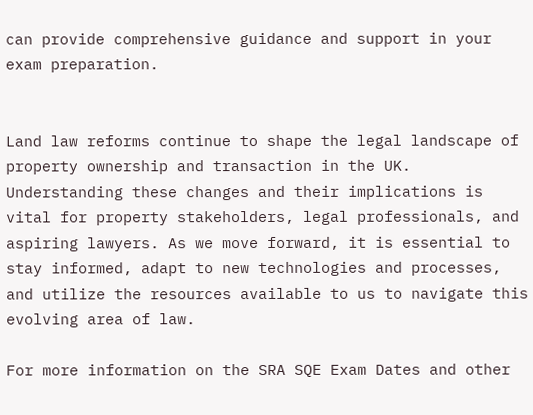can provide comprehensive guidance and support in your exam preparation.


Land law reforms continue to shape the legal landscape of property ownership and transaction in the UK. Understanding these changes and their implications is vital for property stakeholders, legal professionals, and aspiring lawyers. As we move forward, it is essential to stay informed, adapt to new technologies and processes, and utilize the resources available to us to navigate this evolving area of law.

For more information on the SRA SQE Exam Dates and other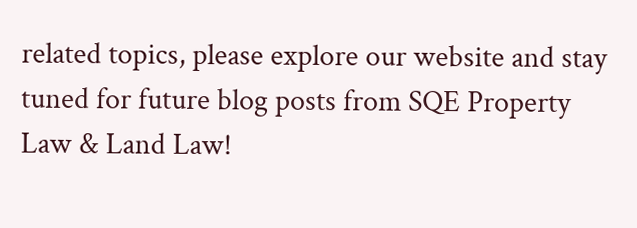related topics, please explore our website and stay tuned for future blog posts from SQE Property Law & Land Law!